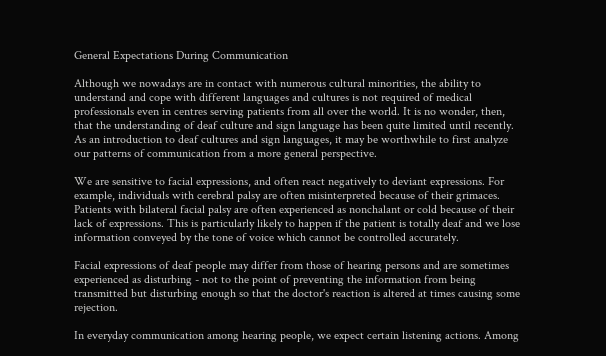General Expectations During Communication

Although we nowadays are in contact with numerous cultural minorities, the ability to understand and cope with different languages and cultures is not required of medical professionals even in centres serving patients from all over the world. It is no wonder, then, that the understanding of deaf culture and sign language has been quite limited until recently. As an introduction to deaf cultures and sign languages, it may be worthwhile to first analyze our patterns of communication from a more general perspective.

We are sensitive to facial expressions, and often react negatively to deviant expressions. For example, individuals with cerebral palsy are often misinterpreted because of their grimaces. Patients with bilateral facial palsy are often experienced as nonchalant or cold because of their lack of expressions. This is particularly likely to happen if the patient is totally deaf and we lose information conveyed by the tone of voice which cannot be controlled accurately.

Facial expressions of deaf people may differ from those of hearing persons and are sometimes experienced as disturbing - not to the point of preventing the information from being transmitted but disturbing enough so that the doctor's reaction is altered at times causing some rejection.

In everyday communication among hearing people, we expect certain listening actions. Among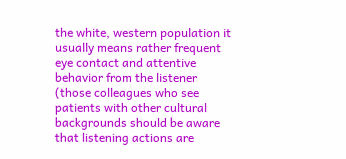the white, western population it usually means rather frequent eye contact and attentive behavior from the listener (those colleagues who see patients with other cultural backgrounds should be aware that listening actions are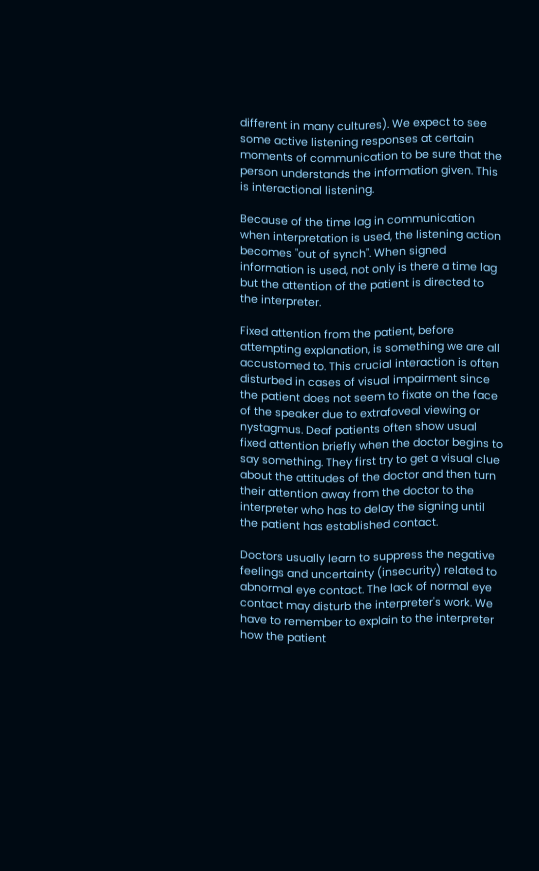different in many cultures). We expect to see some active listening responses at certain moments of communication to be sure that the person understands the information given. This is interactional listening.

Because of the time lag in communication when interpretation is used, the listening action becomes "out of synch". When signed information is used, not only is there a time lag but the attention of the patient is directed to the interpreter.

Fixed attention from the patient, before attempting explanation, is something we are all accustomed to. This crucial interaction is often disturbed in cases of visual impairment since the patient does not seem to fixate on the face of the speaker due to extrafoveal viewing or nystagmus. Deaf patients often show usual fixed attention briefly when the doctor begins to say something. They first try to get a visual clue about the attitudes of the doctor and then turn their attention away from the doctor to the interpreter who has to delay the signing until the patient has established contact.

Doctors usually learn to suppress the negative feelings and uncertainty (insecurity) related to abnormal eye contact. The lack of normal eye contact may disturb the interpreter's work. We have to remember to explain to the interpreter how the patient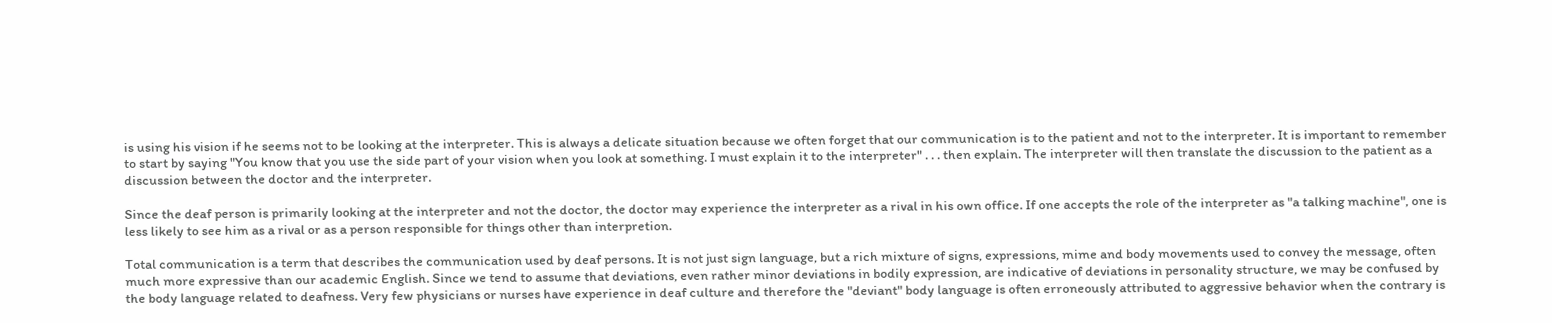is using his vision if he seems not to be looking at the interpreter. This is always a delicate situation because we often forget that our communication is to the patient and not to the interpreter. It is important to remember to start by saying "You know that you use the side part of your vision when you look at something. I must explain it to the interpreter" . . . then explain. The interpreter will then translate the discussion to the patient as a discussion between the doctor and the interpreter.

Since the deaf person is primarily looking at the interpreter and not the doctor, the doctor may experience the interpreter as a rival in his own office. If one accepts the role of the interpreter as "a talking machine", one is less likely to see him as a rival or as a person responsible for things other than interpretion.

Total communication is a term that describes the communication used by deaf persons. It is not just sign language, but a rich mixture of signs, expressions, mime and body movements used to convey the message, often much more expressive than our academic English. Since we tend to assume that deviations, even rather minor deviations in bodily expression, are indicative of deviations in personality structure, we may be confused by the body language related to deafness. Very few physicians or nurses have experience in deaf culture and therefore the "deviant" body language is often erroneously attributed to aggressive behavior when the contrary is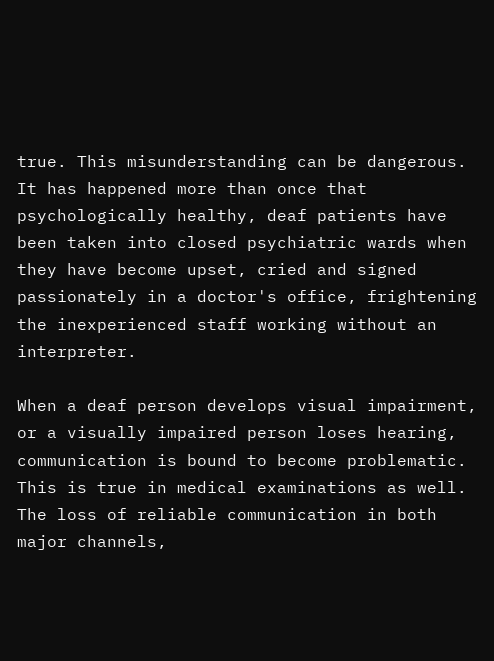true. This misunderstanding can be dangerous. It has happened more than once that psychologically healthy, deaf patients have been taken into closed psychiatric wards when they have become upset, cried and signed passionately in a doctor's office, frightening the inexperienced staff working without an interpreter.

When a deaf person develops visual impairment, or a visually impaired person loses hearing, communication is bound to become problematic. This is true in medical examinations as well. The loss of reliable communication in both major channels,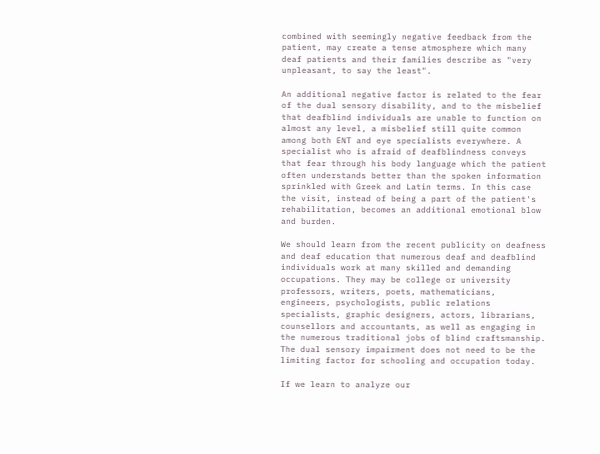combined with seemingly negative feedback from the patient, may create a tense atmosphere which many deaf patients and their families describe as "very unpleasant, to say the least".

An additional negative factor is related to the fear of the dual sensory disability, and to the misbelief that deafblind individuals are unable to function on almost any level, a misbelief still quite common among both ENT and eye specialists everywhere. A specialist who is afraid of deafblindness conveys that fear through his body language which the patient often understands better than the spoken information sprinkled with Greek and Latin terms. In this case the visit, instead of being a part of the patient's rehabilitation, becomes an additional emotional blow and burden.

We should learn from the recent publicity on deafness and deaf education that numerous deaf and deafblind individuals work at many skilled and demanding occupations. They may be college or university professors, writers, poets, mathematicians, engineers, psychologists, public relations specialists, graphic designers, actors, librarians, counsellors and accountants, as well as engaging in the numerous traditional jobs of blind craftsmanship. The dual sensory impairment does not need to be the limiting factor for schooling and occupation today.

If we learn to analyze our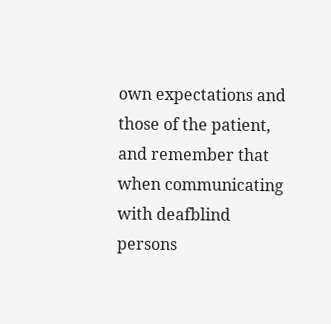own expectations and those of the patient, and remember that when communicating with deafblind persons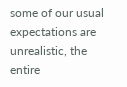some of our usual expectations are unrealistic, the entire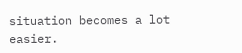situation becomes a lot easier.